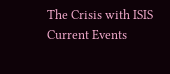The Crisis with ISIS Current Events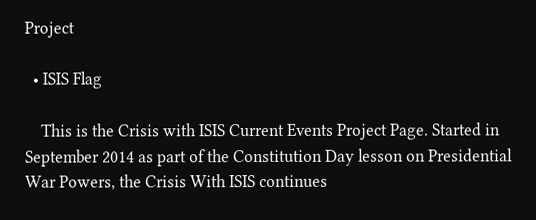Project

  • ISIS Flag

    This is the Crisis with ISIS Current Events Project Page. Started in September 2014 as part of the Constitution Day lesson on Presidential War Powers, the Crisis With ISIS continues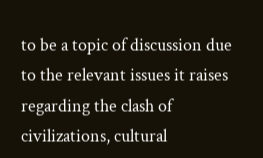to be a topic of discussion due to the relevant issues it raises regarding the clash of civilizations, cultural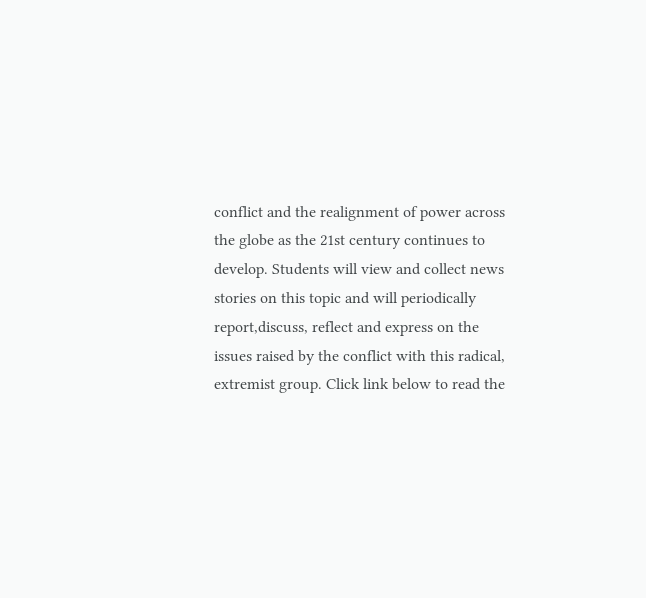conflict and the realignment of power across the globe as the 21st century continues to develop. Students will view and collect news stories on this topic and will periodically report,discuss, reflect and express on the issues raised by the conflict with this radical, extremist group. Click link below to read the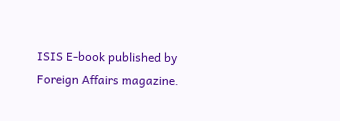ISIS E-book published by Foreign Affairs magazine.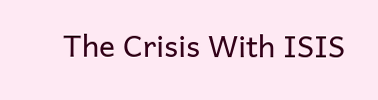The Crisis With ISIS